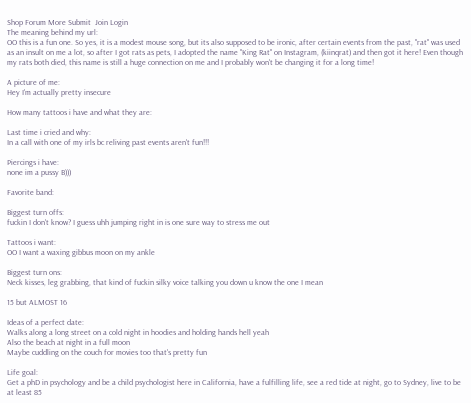Shop Forum More Submit  Join Login
The meaning behind my url:
OO this is a fun one. So yes, it is a modest mouse song, but its also supposed to be ironic, after certain events from the past, "rat" was used as an insult on me a lot, so after I got rats as pets, I adopted the name "King Rat" on Instagram, (kiinqrat) and then got it here! Even though my rats both died, this name is still a huge connection on me and I probably won't be changing it for a long time!

A picture of me:
Hey I'm actually pretty insecure

How many tattoos i have and what they are:

Last time i cried and why:
In a call with one of my irls bc reliving past events aren't fun!!!

Piercings i have:
none im a pussy B)))

Favorite band:

Biggest turn offs:
fuckin I don't know? I guess uhh jumping right in is one sure way to stress me out

Tattoos i want:
OO I want a waxing gibbus moon on my ankle

Biggest turn ons:
Neck kisses, leg grabbing, that kind of fuckin silky voice talking you down u know the one I mean

15 but ALMOST 16

Ideas of a perfect date:
Walks along a long street on a cold night in hoodies and holding hands hell yeah
Also the beach at night in a full moon
Maybe cuddling on the couch for movies too that's pretty fun

Life goal:
Get a phD in psychology and be a child psychologist here in California, have a fulfilling life, see a red tide at night, go to Sydney, live to be at least 85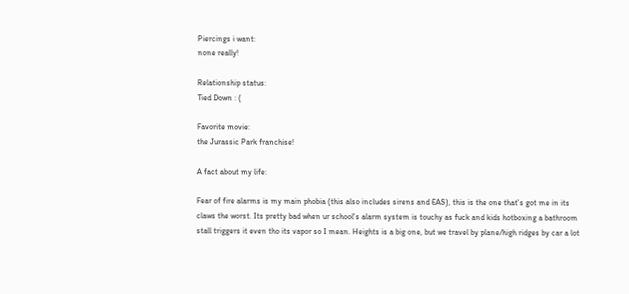Piercings i want:
none really!

Relationship status:
Tied Down : (

Favorite movie:
the Jurassic Park franchise!

A fact about my life:

Fear of fire alarms is my main phobia (this also includes sirens and EAS), this is the one that's got me in its claws the worst. Its pretty bad when ur school's alarm system is touchy as fuck and kids hotboxing a bathroom stall triggers it even tho its vapor so I mean. Heights is a big one, but we travel by plane/high ridges by car a lot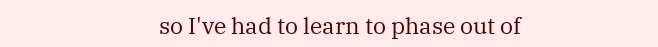so I've had to learn to phase out of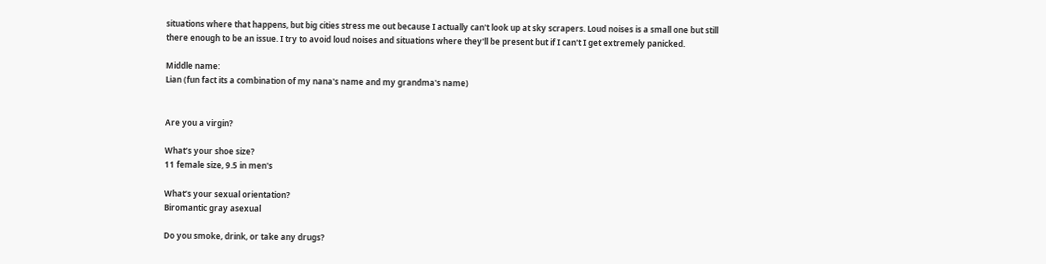situations where that happens, but big cities stress me out because I actually can't look up at sky scrapers. Loud noises is a small one but still there enough to be an issue. I try to avoid loud noises and situations where they'll be present but if I can't I get extremely panicked.

Middle name:
Lian (fun fact its a combination of my nana's name and my grandma's name)


Are you a virgin?

What’s your shoe size?
11 female size, 9.5 in men's

What’s your sexual orientation?
Biromantic gray asexual

Do you smoke, drink, or take any drugs?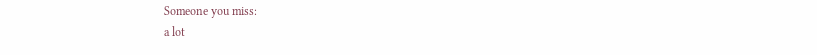Someone you miss:
a lot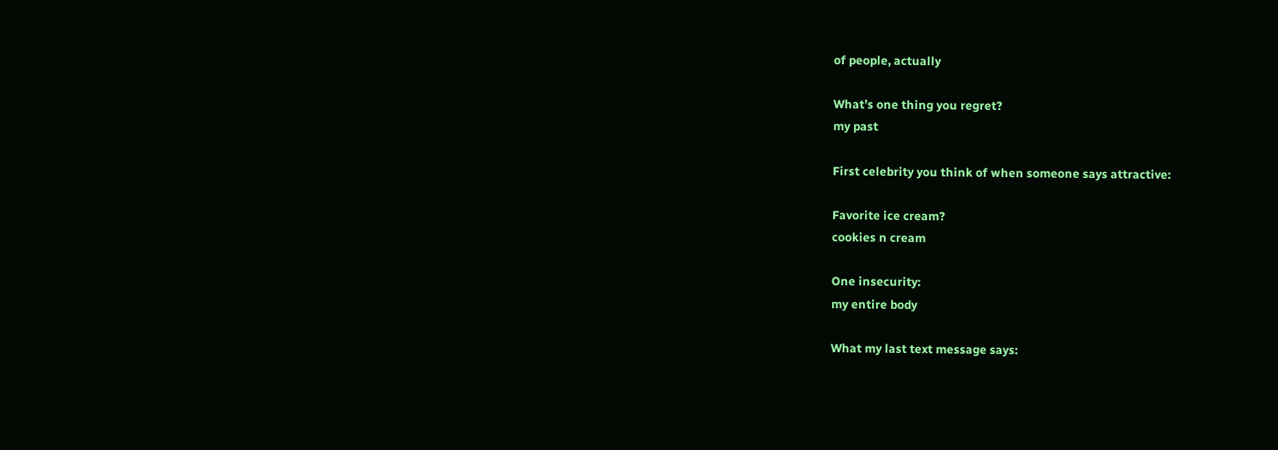of people, actually

What’s one thing you regret?
my past

First celebrity you think of when someone says attractive:

Favorite ice cream?
cookies n cream

One insecurity:
my entire body

What my last text message says: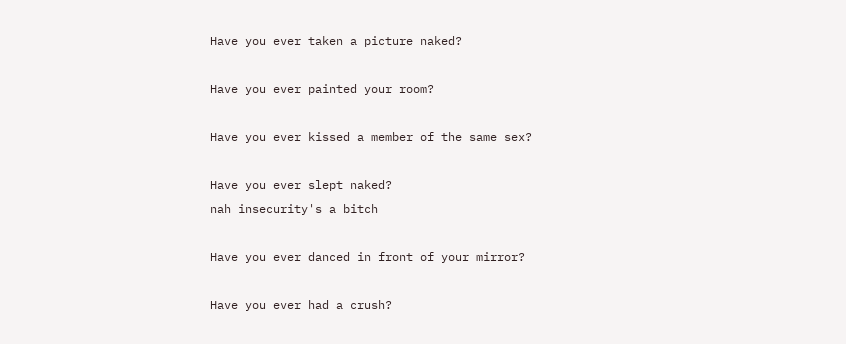Have you ever taken a picture naked?

Have you ever painted your room?

Have you ever kissed a member of the same sex?

Have you ever slept naked?
nah insecurity's a bitch

Have you ever danced in front of your mirror?

Have you ever had a crush?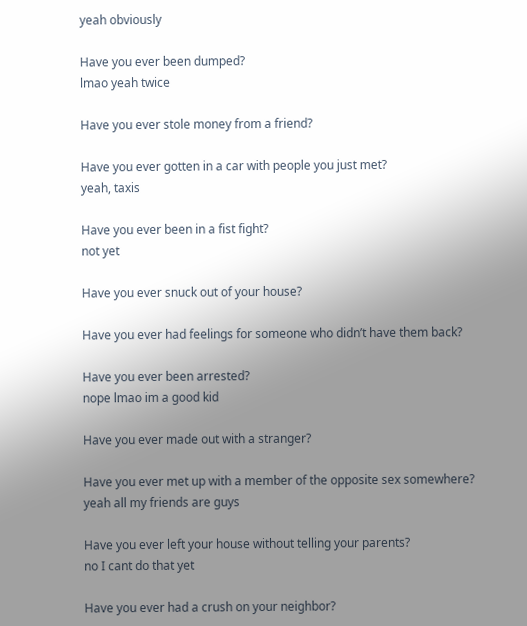yeah obviously

Have you ever been dumped?
lmao yeah twice

Have you ever stole money from a friend?

Have you ever gotten in a car with people you just met?
yeah, taxis

Have you ever been in a fist fight?
not yet

Have you ever snuck out of your house?

Have you ever had feelings for someone who didn’t have them back?

Have you ever been arrested?
nope lmao im a good kid

Have you ever made out with a stranger?

Have you ever met up with a member of the opposite sex somewhere?
yeah all my friends are guys

Have you ever left your house without telling your parents?
no I cant do that yet

Have you ever had a crush on your neighbor?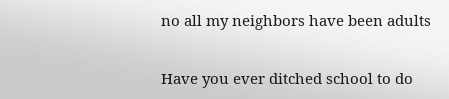no all my neighbors have been adults

Have you ever ditched school to do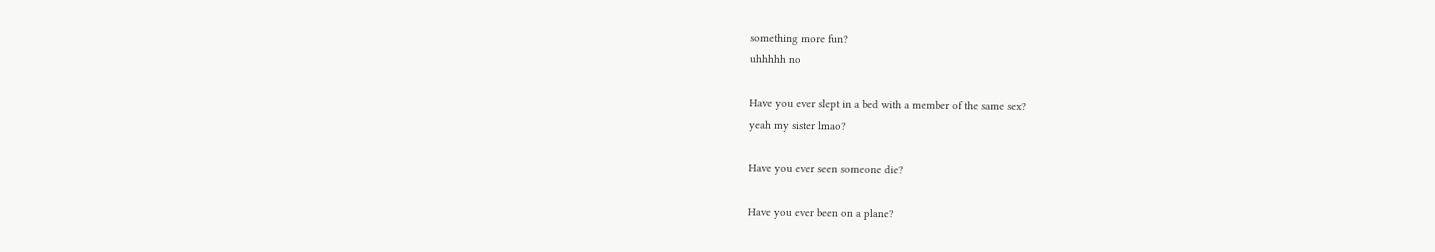something more fun?
uhhhhh no

Have you ever slept in a bed with a member of the same sex?
yeah my sister lmao?

Have you ever seen someone die?

Have you ever been on a plane?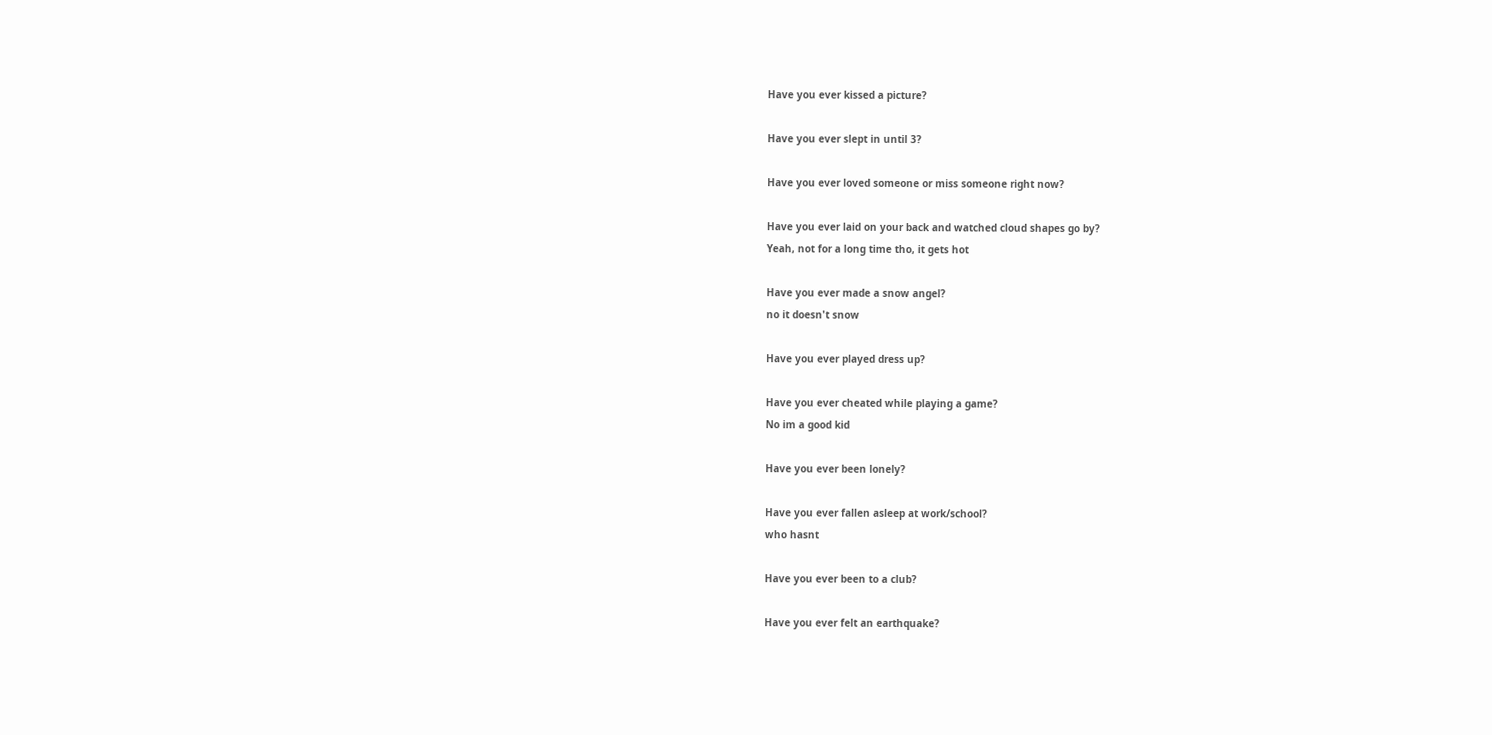Have you ever kissed a picture?

Have you ever slept in until 3?

Have you ever loved someone or miss someone right now?

Have you ever laid on your back and watched cloud shapes go by?
Yeah, not for a long time tho, it gets hot

Have you ever made a snow angel?
no it doesn't snow

Have you ever played dress up?

Have you ever cheated while playing a game?
No im a good kid

Have you ever been lonely?

Have you ever fallen asleep at work/school?
who hasnt

Have you ever been to a club?

Have you ever felt an earthquake?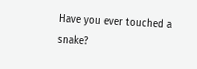Have you ever touched a snake?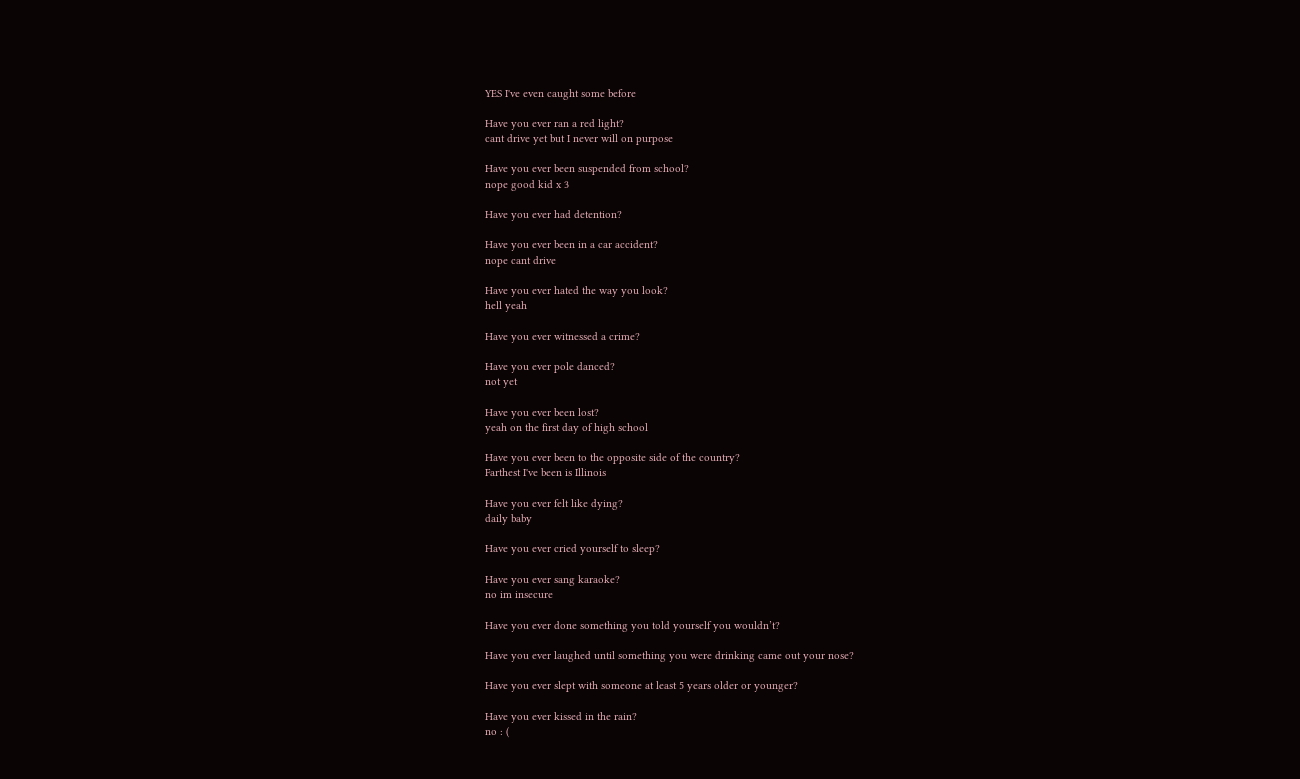YES I've even caught some before

Have you ever ran a red light?
cant drive yet but I never will on purpose

Have you ever been suspended from school?
nope good kid x 3

Have you ever had detention?

Have you ever been in a car accident?
nope cant drive

Have you ever hated the way you look?
hell yeah

Have you ever witnessed a crime?

Have you ever pole danced?
not yet

Have you ever been lost?
yeah on the first day of high school

Have you ever been to the opposite side of the country?
Farthest I've been is Illinois

Have you ever felt like dying?
daily baby

Have you ever cried yourself to sleep?

Have you ever sang karaoke?
no im insecure

Have you ever done something you told yourself you wouldn’t?

Have you ever laughed until something you were drinking came out your nose?

Have you ever slept with someone at least 5 years older or younger?

Have you ever kissed in the rain?
no : (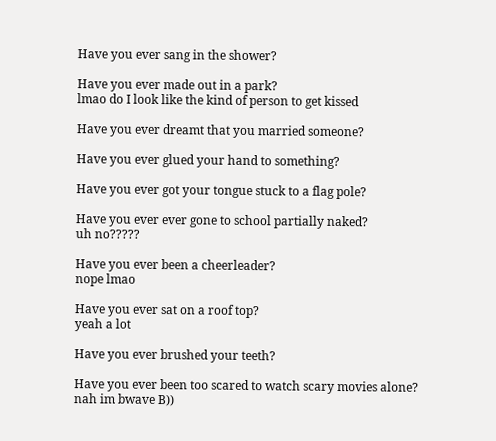Have you ever sang in the shower?

Have you ever made out in a park?
lmao do I look like the kind of person to get kissed

Have you ever dreamt that you married someone?

Have you ever glued your hand to something?

Have you ever got your tongue stuck to a flag pole?

Have you ever ever gone to school partially naked?
uh no?????

Have you ever been a cheerleader?
nope lmao

Have you ever sat on a roof top?
yeah a lot

Have you ever brushed your teeth?

Have you ever been too scared to watch scary movies alone?
nah im bwave B))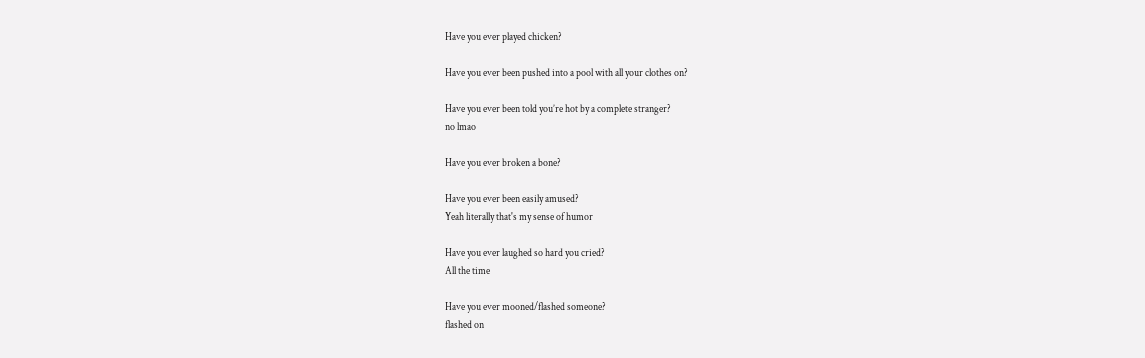Have you ever played chicken?

Have you ever been pushed into a pool with all your clothes on?

Have you ever been told you’re hot by a complete stranger?
no lmao

Have you ever broken a bone?

Have you ever been easily amused?
Yeah literally that's my sense of humor

Have you ever laughed so hard you cried?
All the time

Have you ever mooned/flashed someone?
flashed on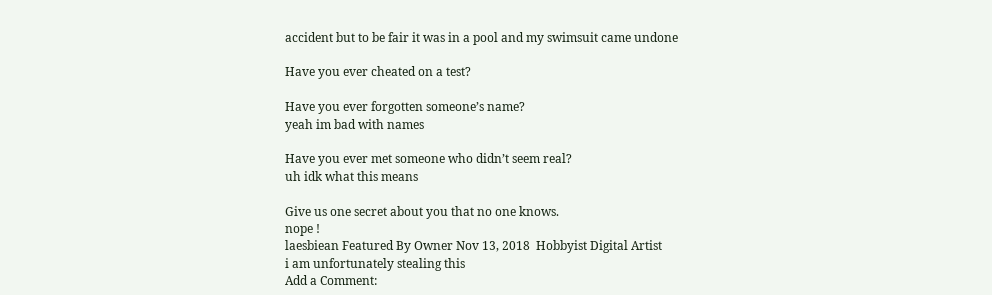accident but to be fair it was in a pool and my swimsuit came undone

Have you ever cheated on a test?

Have you ever forgotten someone’s name?
yeah im bad with names

Have you ever met someone who didn’t seem real?
uh idk what this means

Give us one secret about you that no one knows.
nope !
laesbiean Featured By Owner Nov 13, 2018  Hobbyist Digital Artist
i am unfortunately stealing this
Add a Comment: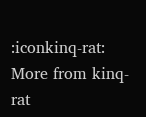:iconkinq-rat: More from kinq-rat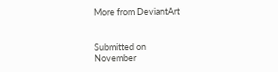More from DeviantArt


Submitted on
November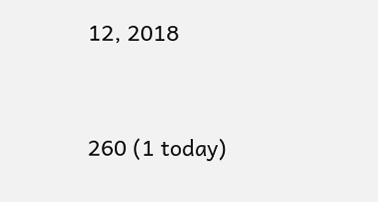12, 2018


260 (1 today)